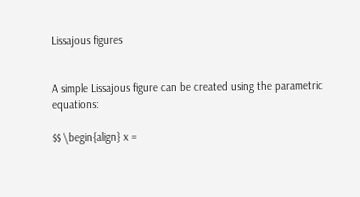Lissajous figures


A simple Lissajous figure can be created using the parametric equations:

$$ \begin{align} x =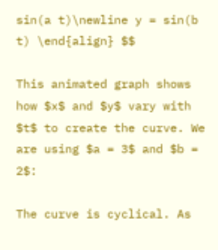sin(a t)\newline y = sin(b t) \end{align} $$

This animated graph shows how $x$ and $y$ vary with $t$ to create the curve. We are using $a = 3$ and $b = 2$:

The curve is cyclical. As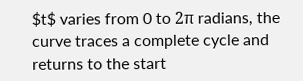$t$ varies from 0 to 2π radians, the curve traces a complete cycle and returns to the start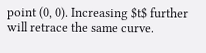point (0, 0). Increasing $t$ further will retrace the same curve.